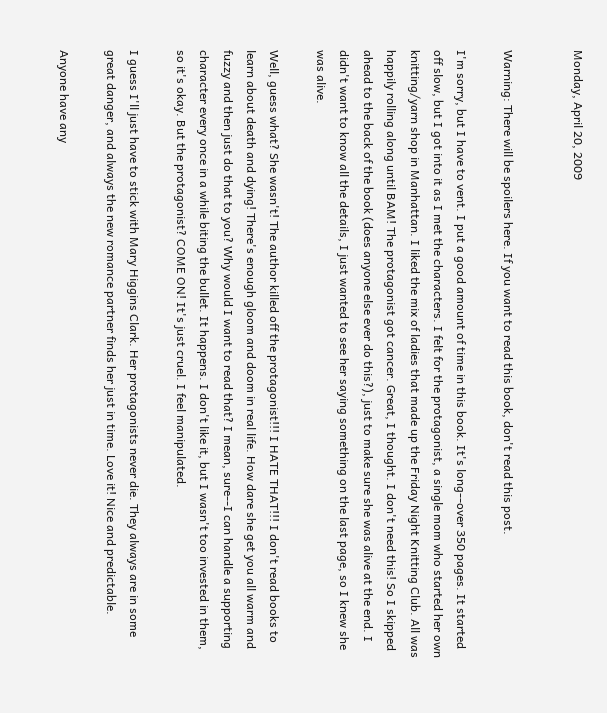Monday, April 20, 2009


Warning: There will be spoilers here. If you want to read this book, don't read this post.

I'm sorry, but I have to vent. I put a good amount of time in this book. It's long--over 350 pages. It started off slow, but I got into it as I met the characters. I felt for the protagonist, a single mom who started her own knitting/yarn shop in Manhattan. I liked the mix of ladies that made up the Friday Night Knitting Club. All was happily rolling along until BAM! The protagonist got cancer. Great, I thought. I don't need this! So I skipped ahead to the back of the book (does anyone else ever do this?), just to make sure she was alive at the end. I didn't want to know all the details, I just wanted to see her saying something on the last page, so I knew she was alive.

Well, guess what? She wasn't! The author killed off the protagonist!!! I HATE THAT!!! I don't read books to learn about death and dying! There's enough gloom and doom in real life. How dare she get you all warm and fuzzy and then just do that to you? Why would I want to read that? I mean, sure--I can handle a supporting character every once in a while biting the bullet. It happens. I don't like it, but I wasn't too invested in them, so it's okay. But the protagonist? COME ON! It's just cruel. I feel manipulated.

I guess I'll just have to stick with Mary Higgins Clark. Her protagonists never die. They always are in some great danger, and always the new romance partner finds her just in time. Love it! Nice and predictable.

Anyone have any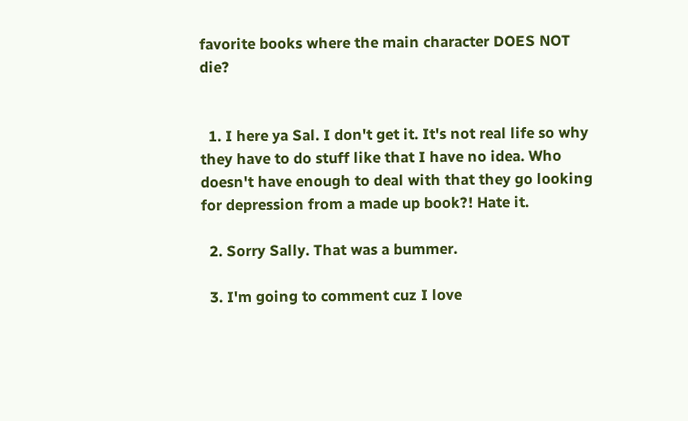favorite books where the main character DOES NOT die?


  1. I here ya Sal. I don't get it. It's not real life so why they have to do stuff like that I have no idea. Who doesn't have enough to deal with that they go looking for depression from a made up book?! Hate it.

  2. Sorry Sally. That was a bummer.

  3. I'm going to comment cuz I love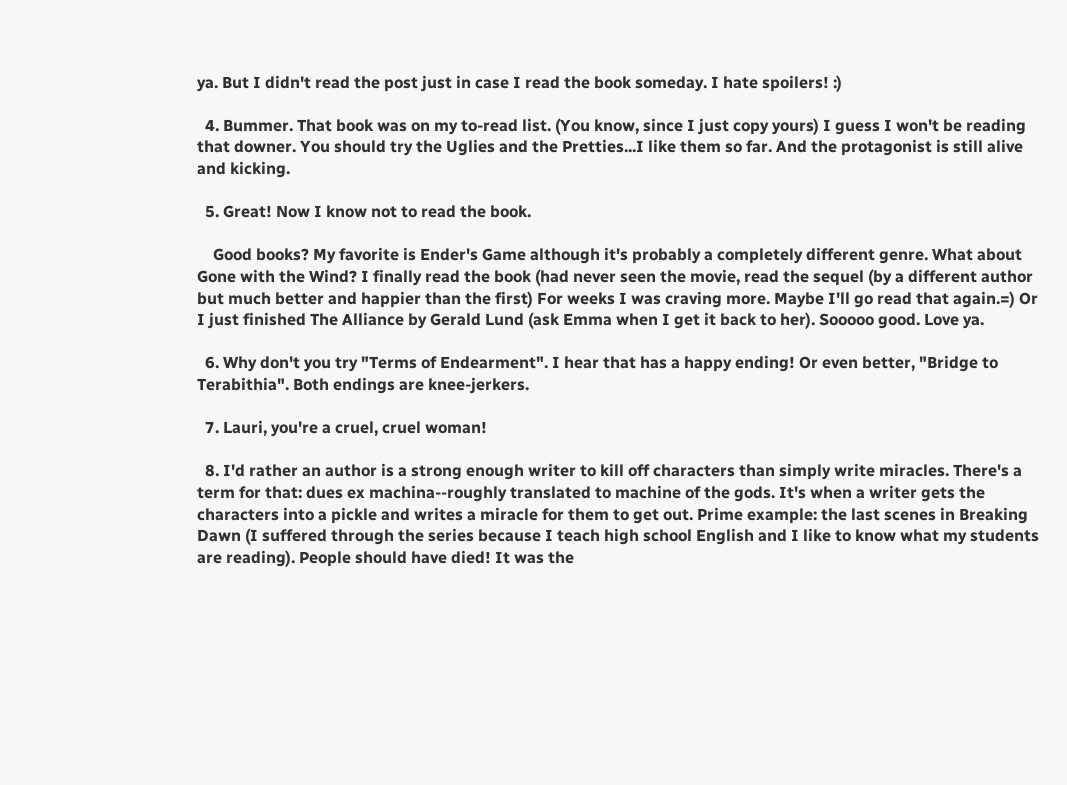ya. But I didn't read the post just in case I read the book someday. I hate spoilers! :)

  4. Bummer. That book was on my to-read list. (You know, since I just copy yours) I guess I won't be reading that downer. You should try the Uglies and the Pretties...I like them so far. And the protagonist is still alive and kicking.

  5. Great! Now I know not to read the book.

    Good books? My favorite is Ender's Game although it's probably a completely different genre. What about Gone with the Wind? I finally read the book (had never seen the movie, read the sequel (by a different author but much better and happier than the first) For weeks I was craving more. Maybe I'll go read that again.=) Or I just finished The Alliance by Gerald Lund (ask Emma when I get it back to her). Sooooo good. Love ya.

  6. Why don't you try "Terms of Endearment". I hear that has a happy ending! Or even better, "Bridge to Terabithia". Both endings are knee-jerkers.

  7. Lauri, you're a cruel, cruel woman!

  8. I'd rather an author is a strong enough writer to kill off characters than simply write miracles. There's a term for that: dues ex machina--roughly translated to machine of the gods. It's when a writer gets the characters into a pickle and writes a miracle for them to get out. Prime example: the last scenes in Breaking Dawn (I suffered through the series because I teach high school English and I like to know what my students are reading). People should have died! It was the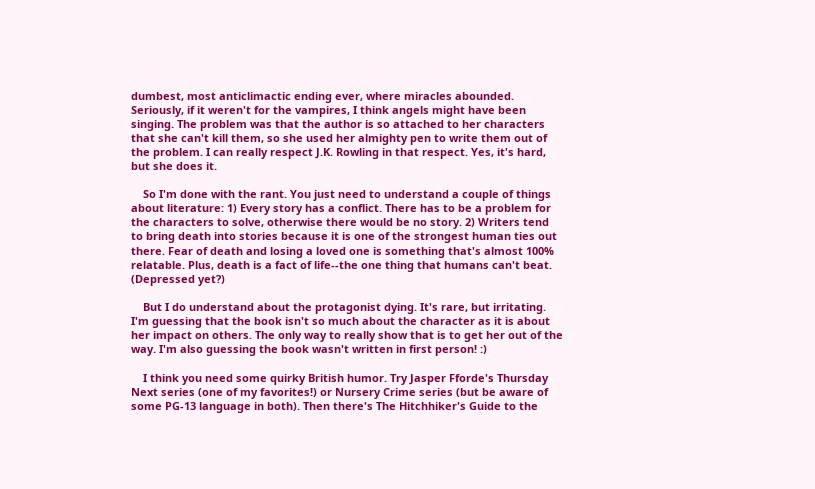dumbest, most anticlimactic ending ever, where miracles abounded. Seriously, if it weren't for the vampires, I think angels might have been singing. The problem was that the author is so attached to her characters that she can't kill them, so she used her almighty pen to write them out of the problem. I can really respect J.K. Rowling in that respect. Yes, it's hard, but she does it.

    So I'm done with the rant. You just need to understand a couple of things about literature: 1) Every story has a conflict. There has to be a problem for the characters to solve, otherwise there would be no story. 2) Writers tend to bring death into stories because it is one of the strongest human ties out there. Fear of death and losing a loved one is something that's almost 100% relatable. Plus, death is a fact of life--the one thing that humans can't beat. (Depressed yet?)

    But I do understand about the protagonist dying. It's rare, but irritating. I'm guessing that the book isn't so much about the character as it is about her impact on others. The only way to really show that is to get her out of the way. I'm also guessing the book wasn't written in first person! :)

    I think you need some quirky British humor. Try Jasper Fforde's Thursday Next series (one of my favorites!) or Nursery Crime series (but be aware of some PG-13 language in both). Then there's The Hitchhiker's Guide to the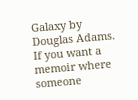Galaxy by Douglas Adams. If you want a memoir where someone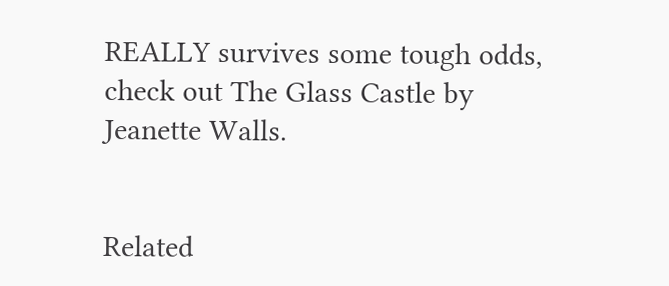REALLY survives some tough odds, check out The Glass Castle by Jeanette Walls.


Related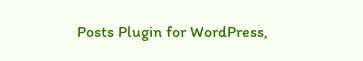Posts Plugin for WordPress,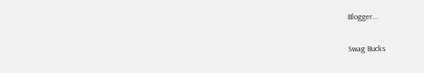Blogger...

Swag Bucks